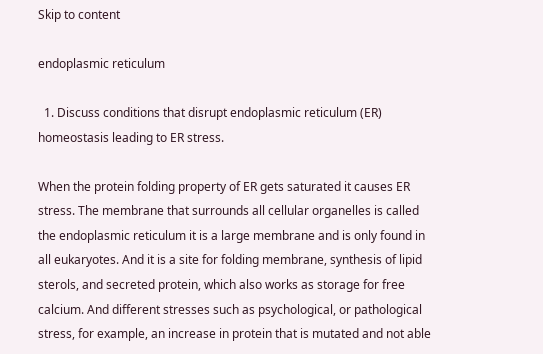Skip to content

endoplasmic reticulum

  1. Discuss conditions that disrupt endoplasmic reticulum (ER) homeostasis leading to ER stress.

When the protein folding property of ER gets saturated it causes ER stress. The membrane that surrounds all cellular organelles is called the endoplasmic reticulum it is a large membrane and is only found in all eukaryotes. And it is a site for folding membrane, synthesis of lipid sterols, and secreted protein, which also works as storage for free calcium. And different stresses such as psychological, or pathological stress, for example, an increase in protein that is mutated and not able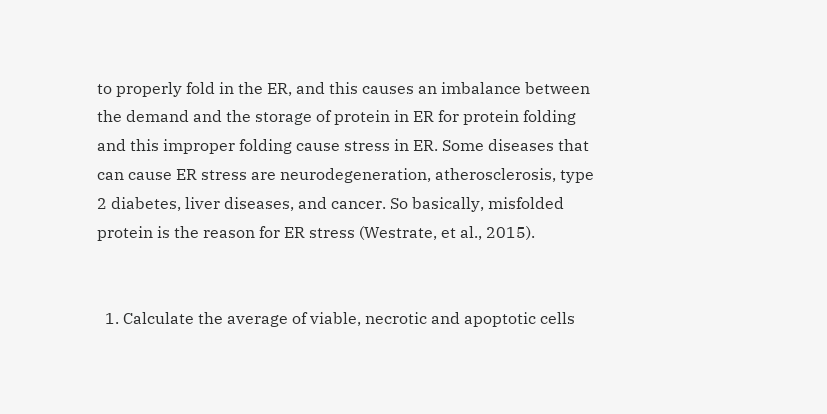to properly fold in the ER, and this causes an imbalance between the demand and the storage of protein in ER for protein folding and this improper folding cause stress in ER. Some diseases that can cause ER stress are neurodegeneration, atherosclerosis, type 2 diabetes, liver diseases, and cancer. So basically, misfolded protein is the reason for ER stress (Westrate, et al., 2015).


  1. Calculate the average of viable, necrotic and apoptotic cells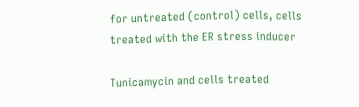for untreated (control) cells, cells treated with the ER stress inducer

Tunicamycin and cells treated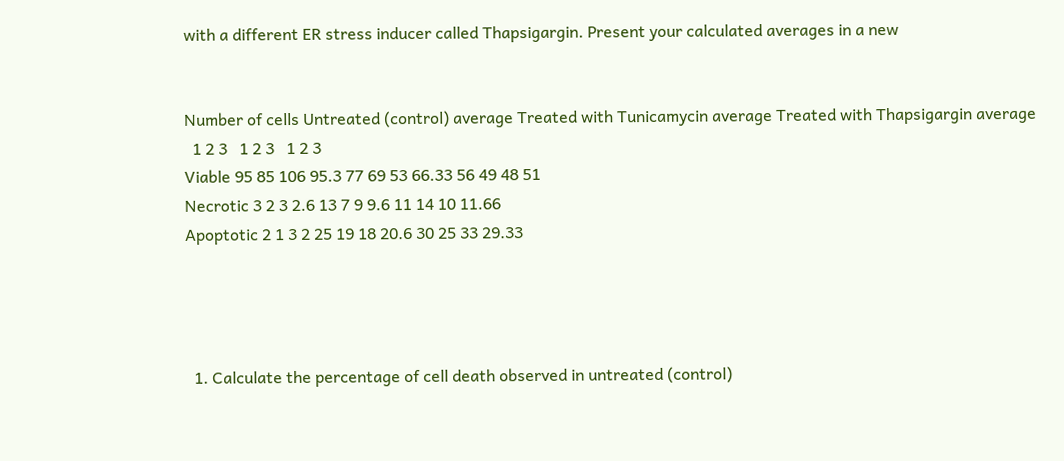with a different ER stress inducer called Thapsigargin. Present your calculated averages in a new


Number of cells Untreated (control) average Treated with Tunicamycin average Treated with Thapsigargin average
  1 2 3   1 2 3   1 2 3
Viable 95 85 106 95.3 77 69 53 66.33 56 49 48 51
Necrotic 3 2 3 2.6 13 7 9 9.6 11 14 10 11.66
Apoptotic 2 1 3 2 25 19 18 20.6 30 25 33 29.33




  1. Calculate the percentage of cell death observed in untreated (control)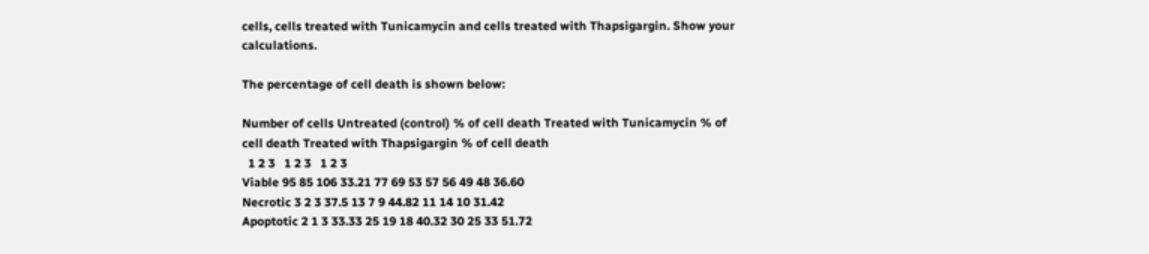cells, cells treated with Tunicamycin and cells treated with Thapsigargin. Show your calculations.

The percentage of cell death is shown below:

Number of cells Untreated (control) % of cell death Treated with Tunicamycin % of cell death Treated with Thapsigargin % of cell death
  1 2 3   1 2 3   1 2 3
Viable 95 85 106 33.21 77 69 53 57 56 49 48 36.60
Necrotic 3 2 3 37.5 13 7 9 44.82 11 14 10 31.42
Apoptotic 2 1 3 33.33 25 19 18 40.32 30 25 33 51.72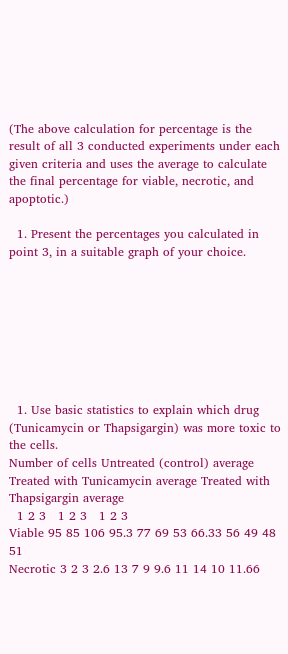(The above calculation for percentage is the result of all 3 conducted experiments under each given criteria and uses the average to calculate the final percentage for viable, necrotic, and apoptotic.)

  1. Present the percentages you calculated in point 3, in a suitable graph of your choice.








  1. Use basic statistics to explain which drug (Tunicamycin or Thapsigargin) was more toxic to the cells.
Number of cells Untreated (control) average Treated with Tunicamycin average Treated with Thapsigargin average
  1 2 3   1 2 3   1 2 3
Viable 95 85 106 95.3 77 69 53 66.33 56 49 48 51
Necrotic 3 2 3 2.6 13 7 9 9.6 11 14 10 11.66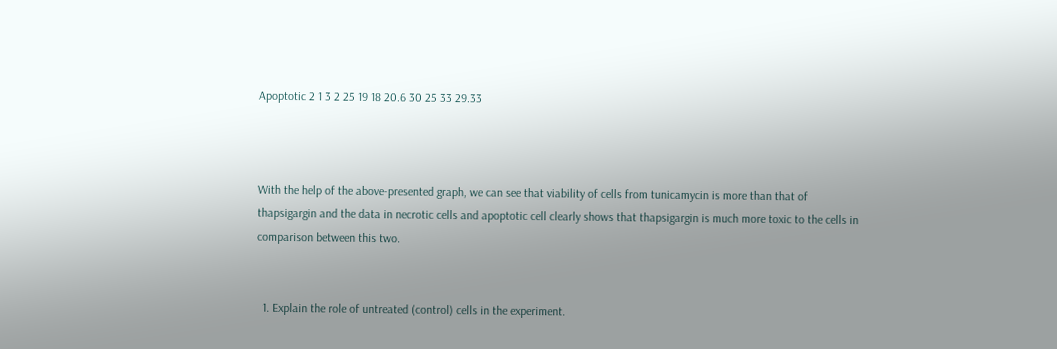Apoptotic 2 1 3 2 25 19 18 20.6 30 25 33 29.33



With the help of the above-presented graph, we can see that viability of cells from tunicamycin is more than that of thapsigargin and the data in necrotic cells and apoptotic cell clearly shows that thapsigargin is much more toxic to the cells in comparison between this two.


  1. Explain the role of untreated (control) cells in the experiment.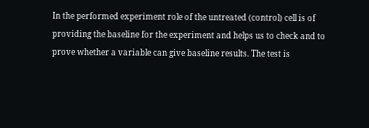In the performed experiment role of the untreated (control) cell is of providing the baseline for the experiment and helps us to check and to prove whether a variable can give baseline results. The test is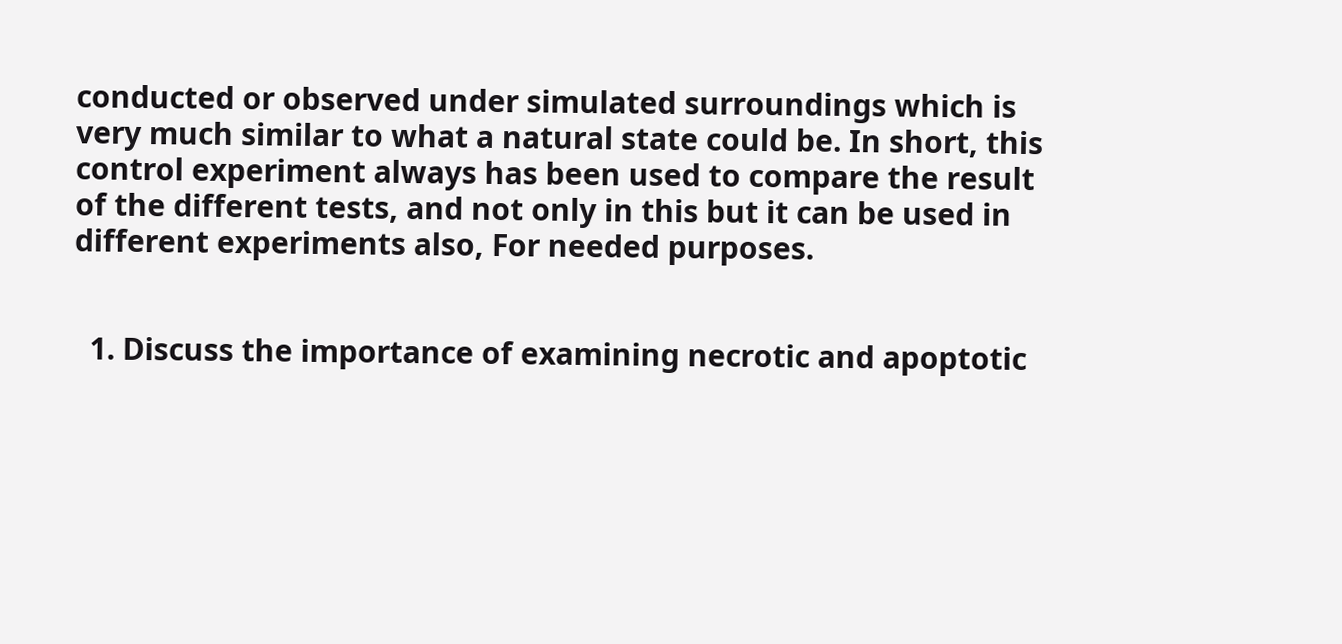conducted or observed under simulated surroundings which is very much similar to what a natural state could be. In short, this control experiment always has been used to compare the result of the different tests, and not only in this but it can be used in different experiments also, For needed purposes.


  1. Discuss the importance of examining necrotic and apoptotic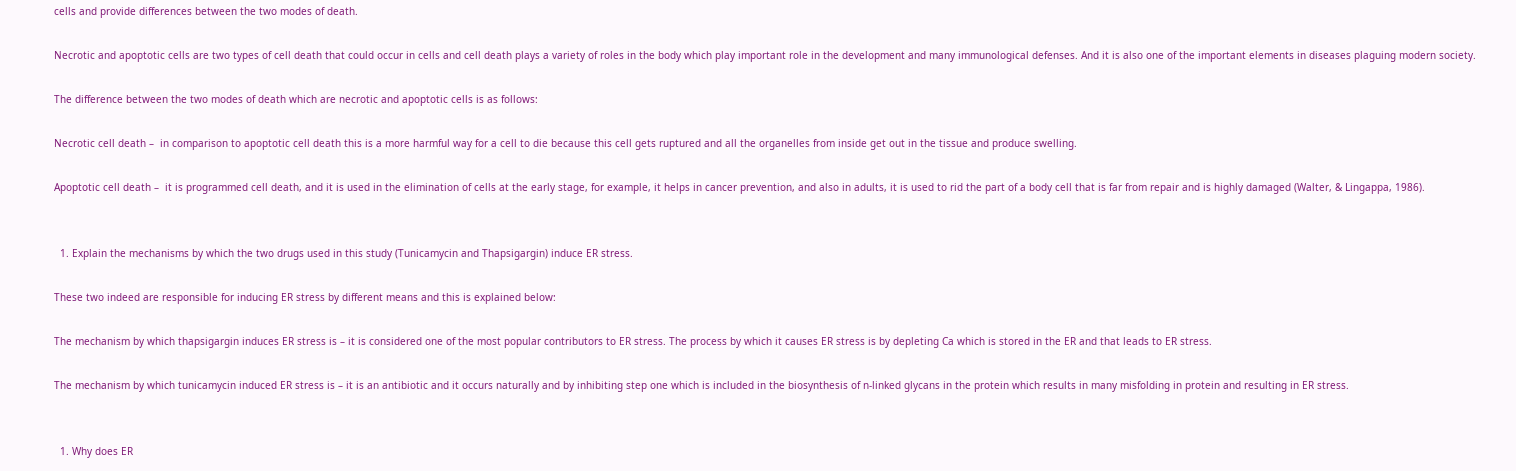cells and provide differences between the two modes of death.

Necrotic and apoptotic cells are two types of cell death that could occur in cells and cell death plays a variety of roles in the body which play important role in the development and many immunological defenses. And it is also one of the important elements in diseases plaguing modern society.

The difference between the two modes of death which are necrotic and apoptotic cells is as follows:

Necrotic cell death –  in comparison to apoptotic cell death this is a more harmful way for a cell to die because this cell gets ruptured and all the organelles from inside get out in the tissue and produce swelling.

Apoptotic cell death –  it is programmed cell death, and it is used in the elimination of cells at the early stage, for example, it helps in cancer prevention, and also in adults, it is used to rid the part of a body cell that is far from repair and is highly damaged (Walter, & Lingappa, 1986).


  1. Explain the mechanisms by which the two drugs used in this study (Tunicamycin and Thapsigargin) induce ER stress.

These two indeed are responsible for inducing ER stress by different means and this is explained below:

The mechanism by which thapsigargin induces ER stress is – it is considered one of the most popular contributors to ER stress. The process by which it causes ER stress is by depleting Ca which is stored in the ER and that leads to ER stress.

The mechanism by which tunicamycin induced ER stress is – it is an antibiotic and it occurs naturally and by inhibiting step one which is included in the biosynthesis of n-linked glycans in the protein which results in many misfolding in protein and resulting in ER stress.


  1. Why does ER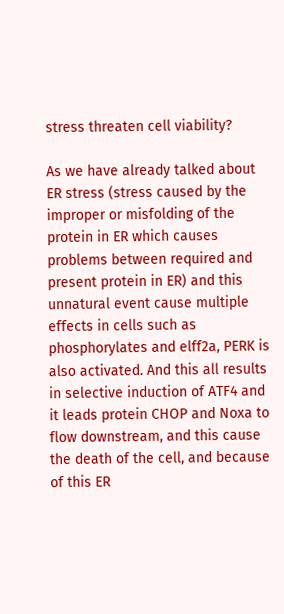stress threaten cell viability?

As we have already talked about ER stress (stress caused by the improper or misfolding of the protein in ER which causes problems between required and present protein in ER) and this unnatural event cause multiple effects in cells such as phosphorylates and elff2a, PERK is also activated. And this all results in selective induction of ATF4 and it leads protein CHOP and Noxa to flow downstream, and this cause the death of the cell, and because of this ER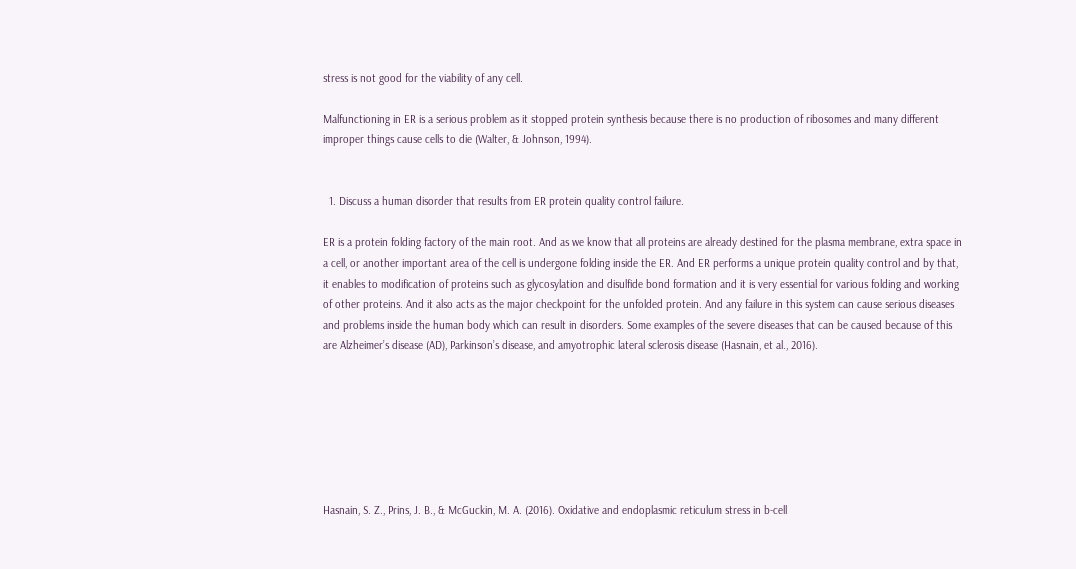stress is not good for the viability of any cell.

Malfunctioning in ER is a serious problem as it stopped protein synthesis because there is no production of ribosomes and many different improper things cause cells to die (Walter, & Johnson, 1994).


  1. Discuss a human disorder that results from ER protein quality control failure.

ER is a protein folding factory of the main root. And as we know that all proteins are already destined for the plasma membrane, extra space in a cell, or another important area of the cell is undergone folding inside the ER. And ER performs a unique protein quality control and by that, it enables to modification of proteins such as glycosylation and disulfide bond formation and it is very essential for various folding and working of other proteins. And it also acts as the major checkpoint for the unfolded protein. And any failure in this system can cause serious diseases and problems inside the human body which can result in disorders. Some examples of the severe diseases that can be caused because of this are Alzheimer’s disease (AD), Parkinson’s disease, and amyotrophic lateral sclerosis disease (Hasnain, et al., 2016).







Hasnain, S. Z., Prins, J. B., & McGuckin, M. A. (2016). Oxidative and endoplasmic reticulum stress in b-cell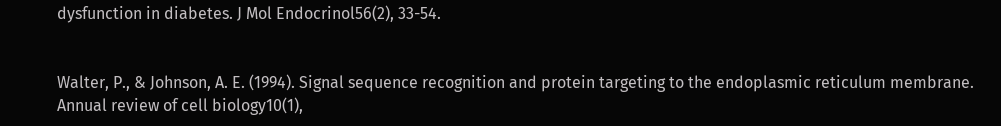dysfunction in diabetes. J Mol Endocrinol56(2), 33-54.


Walter, P., & Johnson, A. E. (1994). Signal sequence recognition and protein targeting to the endoplasmic reticulum membrane. Annual review of cell biology10(1),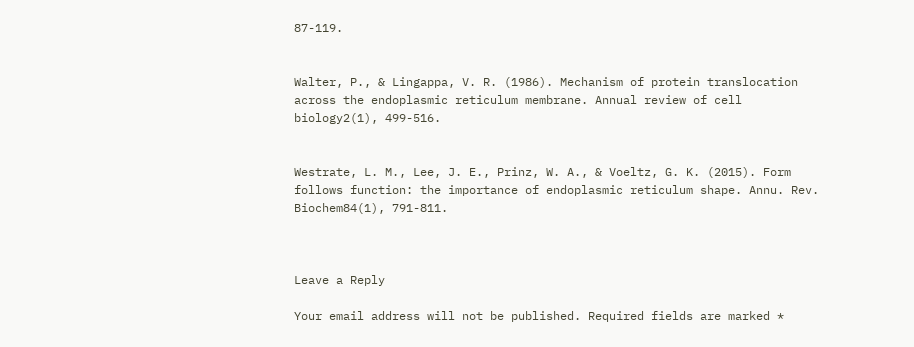87-119.


Walter, P., & Lingappa, V. R. (1986). Mechanism of protein translocation across the endoplasmic reticulum membrane. Annual review of cell biology2(1), 499-516.


Westrate, L. M., Lee, J. E., Prinz, W. A., & Voeltz, G. K. (2015). Form follows function: the importance of endoplasmic reticulum shape. Annu. Rev. Biochem84(1), 791-811.



Leave a Reply

Your email address will not be published. Required fields are marked *